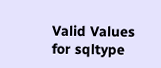Valid Values for sqltype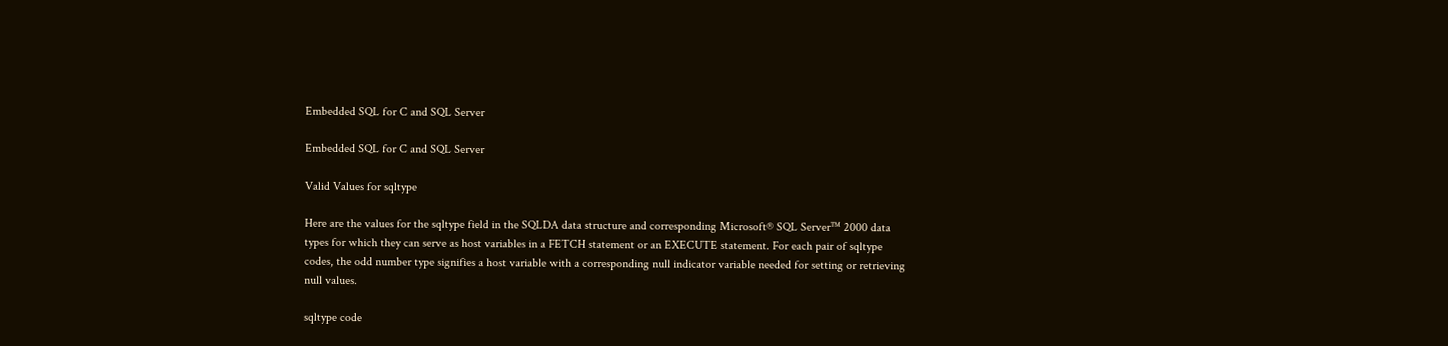Embedded SQL for C and SQL Server

Embedded SQL for C and SQL Server

Valid Values for sqltype

Here are the values for the sqltype field in the SQLDA data structure and corresponding Microsoft® SQL Server™ 2000 data types for which they can serve as host variables in a FETCH statement or an EXECUTE statement. For each pair of sqltype codes, the odd number type signifies a host variable with a corresponding null indicator variable needed for setting or retrieving null values.

sqltype code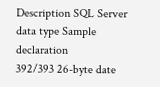Description SQL Server data type Sample declaration
392/393 26-byte date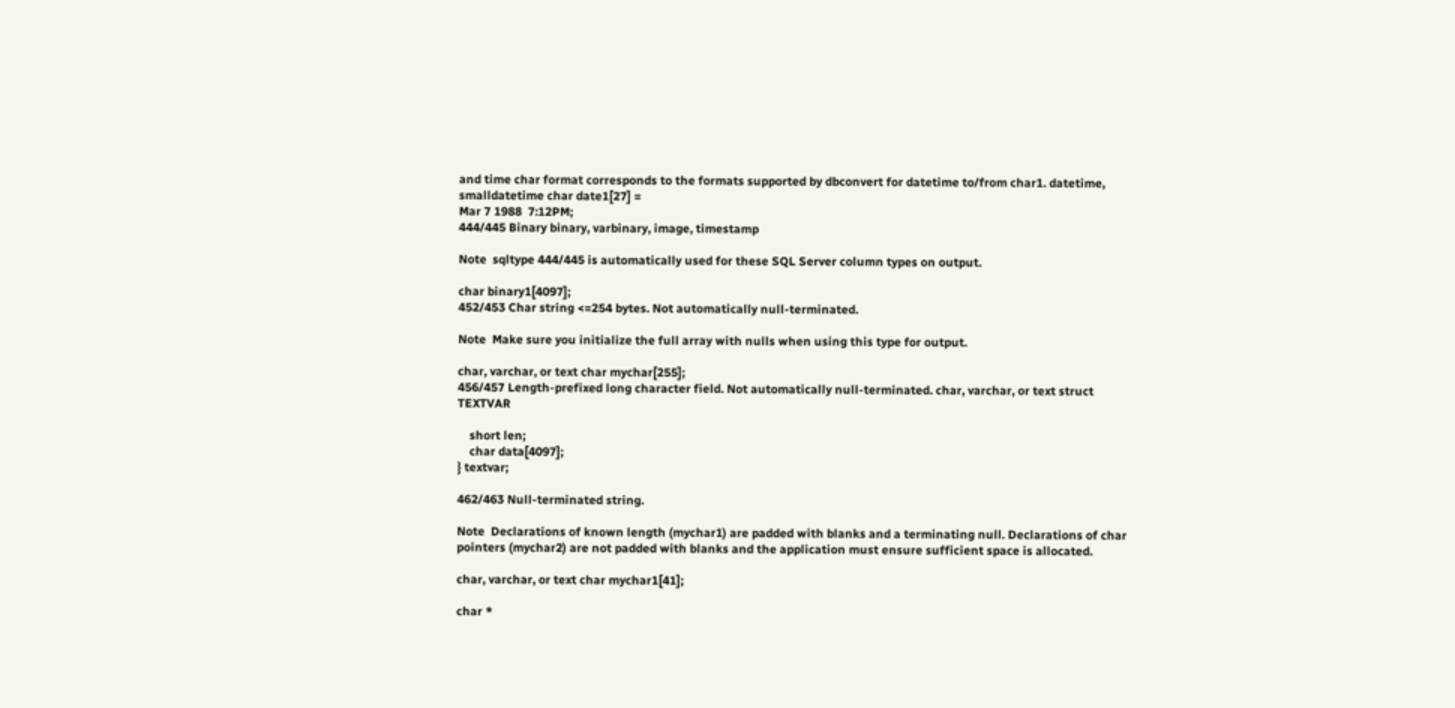and time char format corresponds to the formats supported by dbconvert for datetime to/from char1. datetime, smalldatetime char date1[27] =
Mar 7 1988  7:12PM;
444/445 Binary binary, varbinary, image, timestamp

Note  sqltype 444/445 is automatically used for these SQL Server column types on output.

char binary1[4097];
452/453 Char string <=254 bytes. Not automatically null-terminated.

Note  Make sure you initialize the full array with nulls when using this type for output.

char, varchar, or text char mychar[255];
456/457 Length-prefixed long character field. Not automatically null-terminated. char, varchar, or text struct TEXTVAR

    short len;
    char data[4097];
} textvar;

462/463 Null-terminated string.

Note  Declarations of known length (mychar1) are padded with blanks and a terminating null. Declarations of char pointers (mychar2) are not padded with blanks and the application must ensure sufficient space is allocated.

char, varchar, or text char mychar1[41];

char *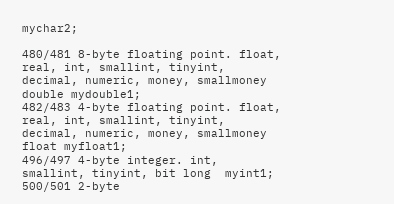mychar2;

480/481 8-byte floating point. float, real, int, smallint, tinyint, decimal, numeric, money, smallmoney double mydouble1;
482/483 4-byte floating point. float, real, int, smallint, tinyint, decimal, numeric, money, smallmoney float myfloat1;
496/497 4-byte integer. int, smallint, tinyint, bit long  myint1;
500/501 2-byte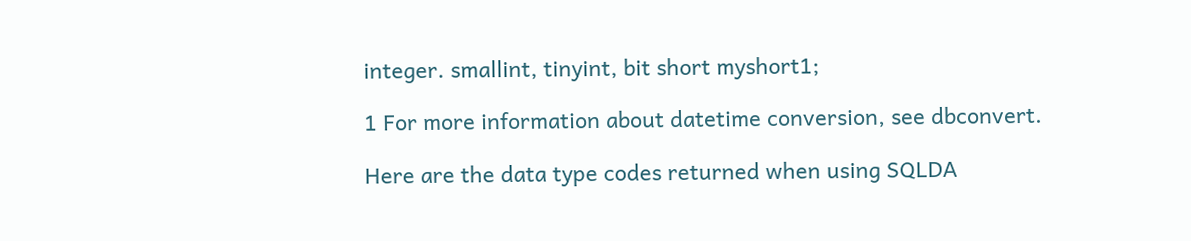integer. smallint, tinyint, bit short myshort1;

1 For more information about datetime conversion, see dbconvert.

Here are the data type codes returned when using SQLDA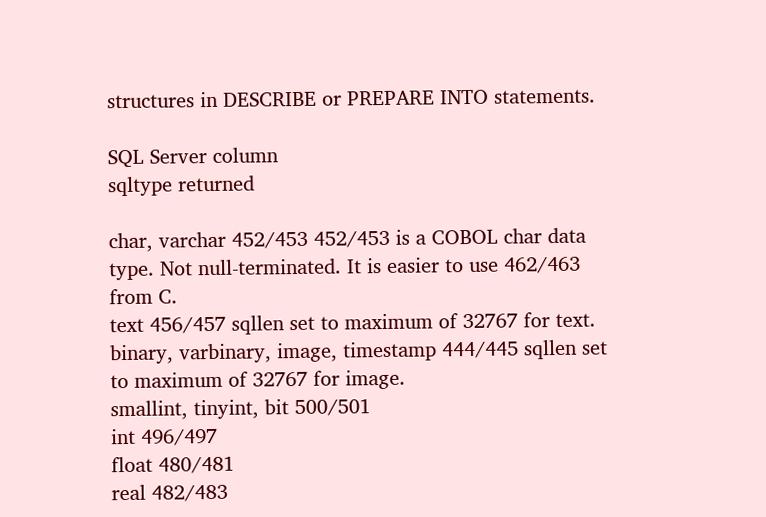structures in DESCRIBE or PREPARE INTO statements.

SQL Server column
sqltype returned

char, varchar 452/453 452/453 is a COBOL char data type. Not null-terminated. It is easier to use 462/463 from C.
text 456/457 sqllen set to maximum of 32767 for text.
binary, varbinary, image, timestamp 444/445 sqllen set to maximum of 32767 for image.
smallint, tinyint, bit 500/501
int 496/497
float 480/481
real 482/483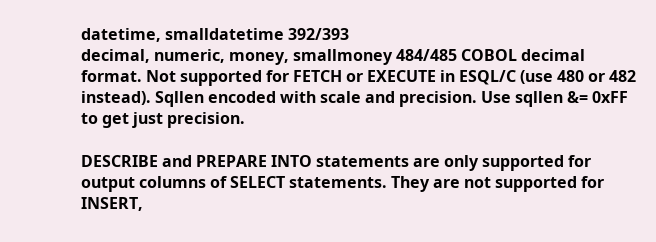datetime, smalldatetime 392/393
decimal, numeric, money, smallmoney 484/485 COBOL decimal format. Not supported for FETCH or EXECUTE in ESQL/C (use 480 or 482 instead). Sqllen encoded with scale and precision. Use sqllen &= 0xFF to get just precision.

DESCRIBE and PREPARE INTO statements are only supported for output columns of SELECT statements. They are not supported for INSERT,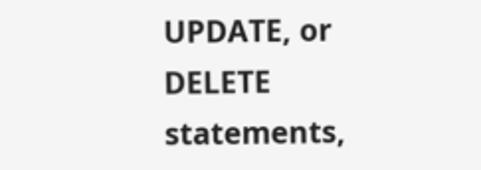UPDATE, or DELETE statements,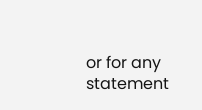or for any statement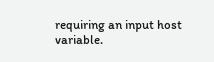requiring an input host variable.